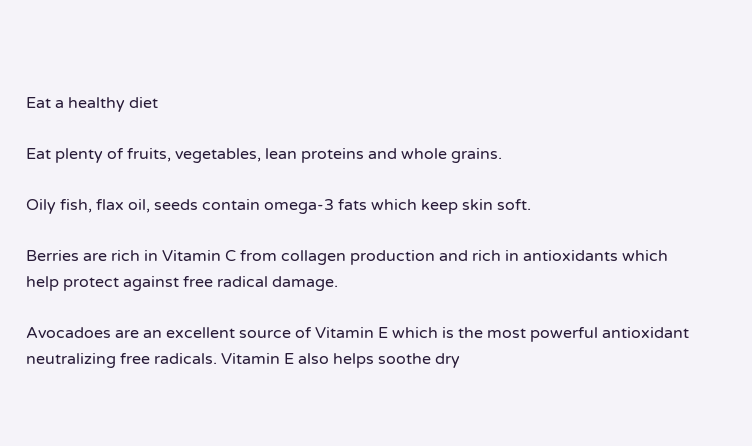Eat a healthy diet

Eat plenty of fruits, vegetables, lean proteins and whole grains.

Oily fish, flax oil, seeds contain omega-3 fats which keep skin soft.

Berries are rich in Vitamin C from collagen production and rich in antioxidants which help protect against free radical damage.

Avocadoes are an excellent source of Vitamin E which is the most powerful antioxidant neutralizing free radicals. Vitamin E also helps soothe dry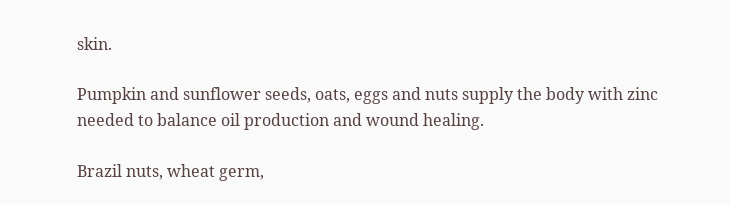skin.

Pumpkin and sunflower seeds, oats, eggs and nuts supply the body with zinc needed to balance oil production and wound healing.

Brazil nuts, wheat germ,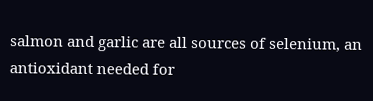salmon and garlic are all sources of selenium, an antioxidant needed for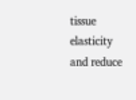tissue elasticity and reduce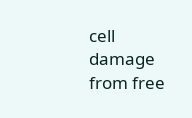cell damage from free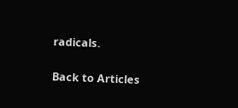radicals.

Back to Articles